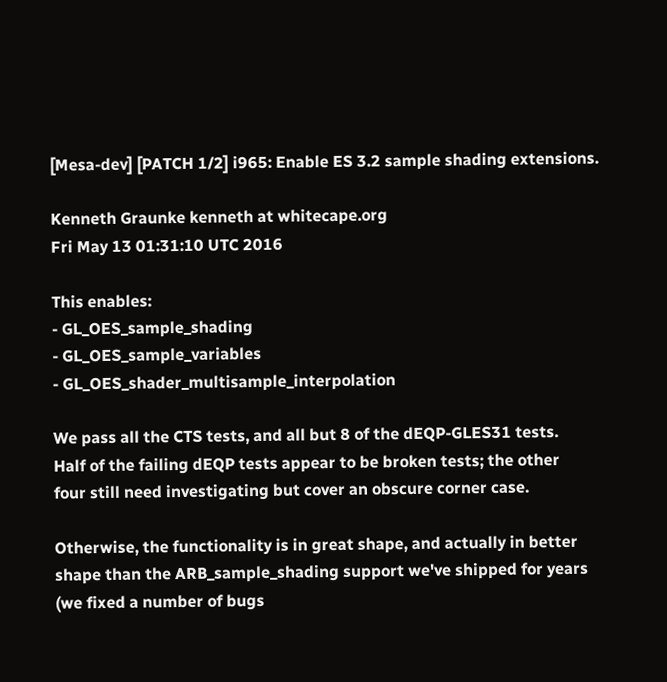[Mesa-dev] [PATCH 1/2] i965: Enable ES 3.2 sample shading extensions.

Kenneth Graunke kenneth at whitecape.org
Fri May 13 01:31:10 UTC 2016

This enables:
- GL_OES_sample_shading
- GL_OES_sample_variables
- GL_OES_shader_multisample_interpolation

We pass all the CTS tests, and all but 8 of the dEQP-GLES31 tests.
Half of the failing dEQP tests appear to be broken tests; the other
four still need investigating but cover an obscure corner case.

Otherwise, the functionality is in great shape, and actually in better
shape than the ARB_sample_shading support we've shipped for years
(we fixed a number of bugs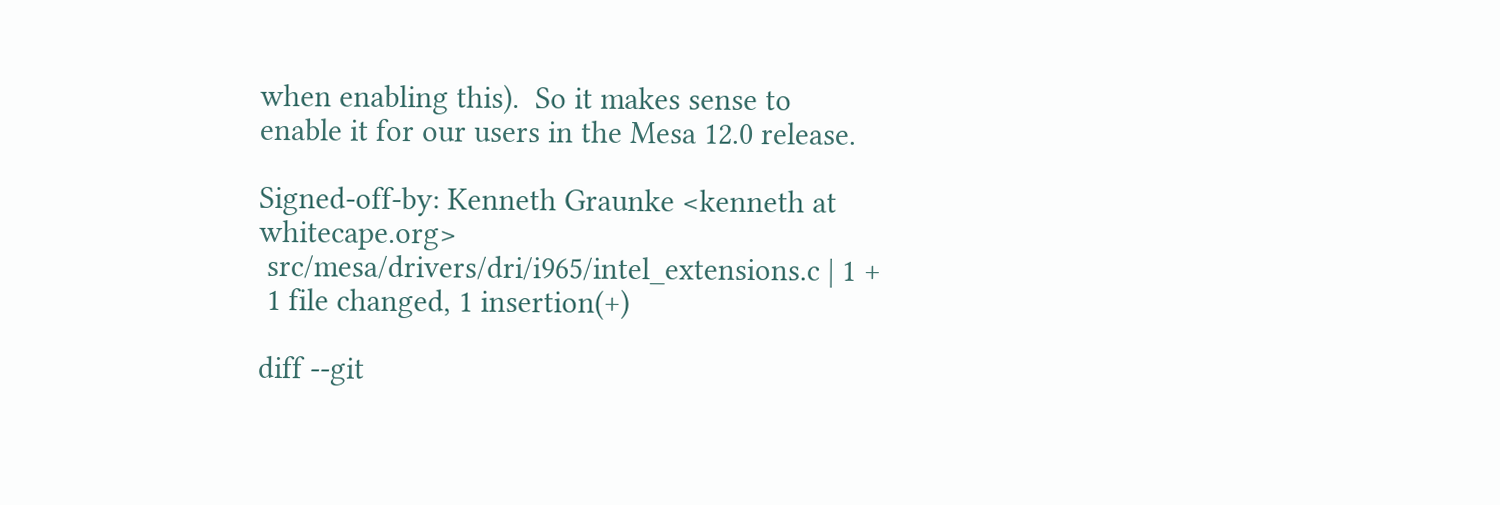when enabling this).  So it makes sense to
enable it for our users in the Mesa 12.0 release.

Signed-off-by: Kenneth Graunke <kenneth at whitecape.org>
 src/mesa/drivers/dri/i965/intel_extensions.c | 1 +
 1 file changed, 1 insertion(+)

diff --git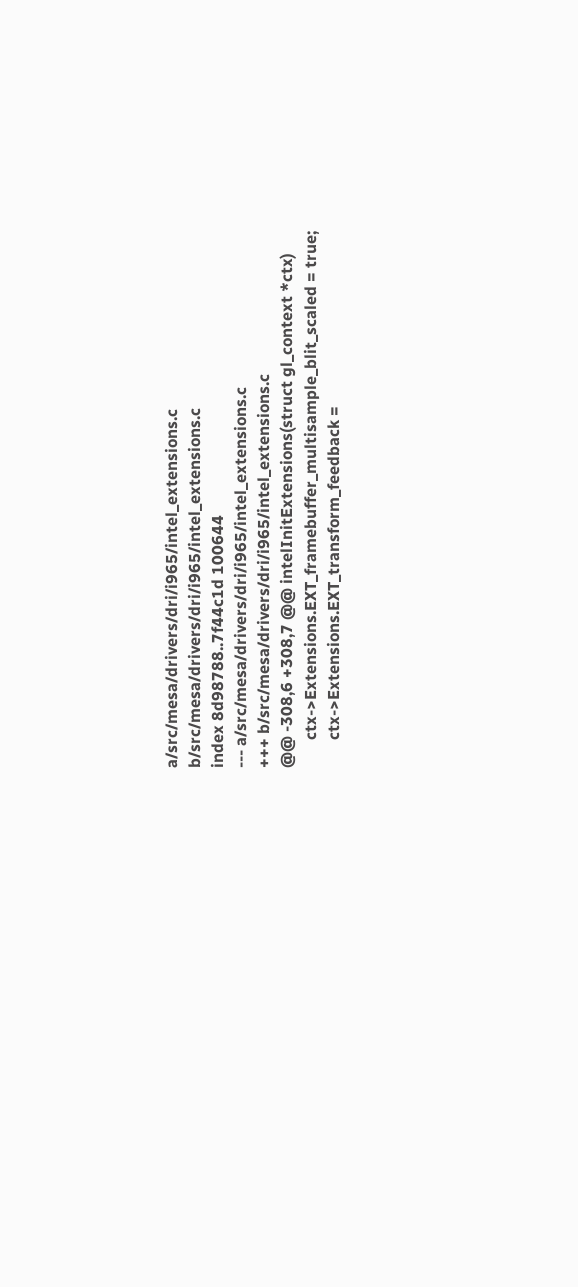a/src/mesa/drivers/dri/i965/intel_extensions.c b/src/mesa/drivers/dri/i965/intel_extensions.c
index 8d98788..7f44c1d 100644
--- a/src/mesa/drivers/dri/i965/intel_extensions.c
+++ b/src/mesa/drivers/dri/i965/intel_extensions.c
@@ -308,6 +308,7 @@ intelInitExtensions(struct gl_context *ctx)
       ctx->Extensions.EXT_framebuffer_multisample_blit_scaled = true;
       ctx->Extensions.EXT_transform_feedback =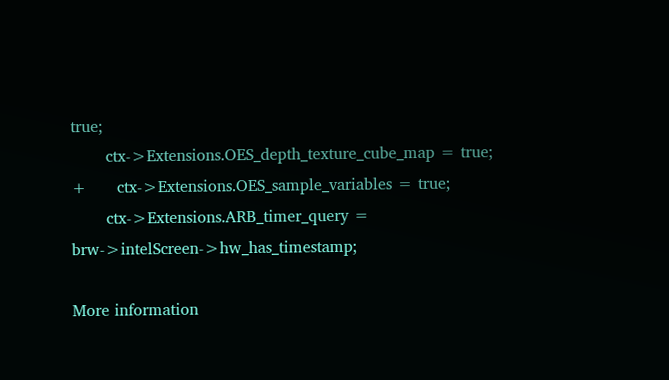true;
       ctx->Extensions.OES_depth_texture_cube_map = true;
+      ctx->Extensions.OES_sample_variables = true;
       ctx->Extensions.ARB_timer_query = brw->intelScreen->hw_has_timestamp;

More information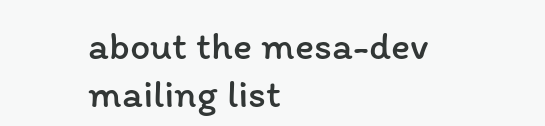about the mesa-dev mailing list